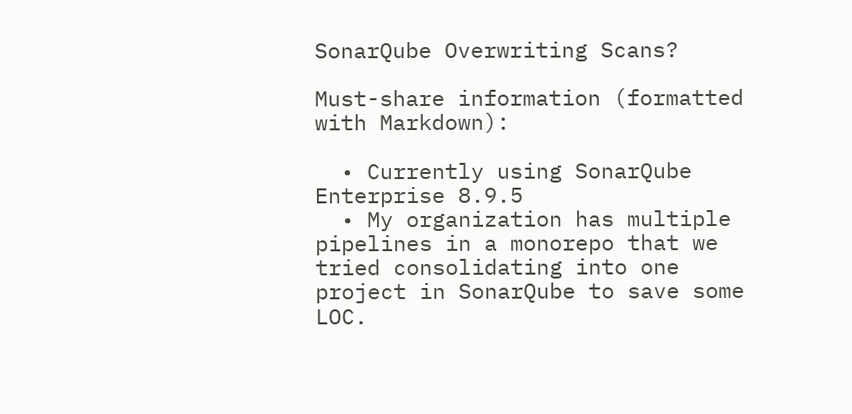SonarQube Overwriting Scans?

Must-share information (formatted with Markdown):

  • Currently using SonarQube Enterprise 8.9.5
  • My organization has multiple pipelines in a monorepo that we tried consolidating into one project in SonarQube to save some LOC.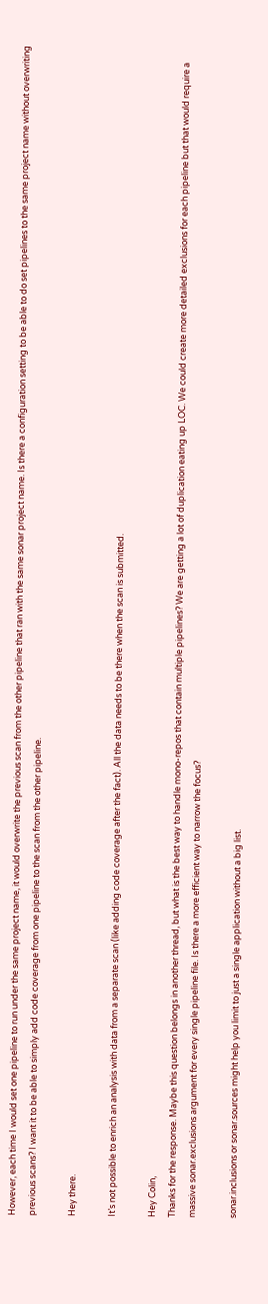However, each time I would set one pipeline to run under the same project name, it would overwrite the previous scan from the other pipeline that ran with the same sonar project name. Is there a configuration setting to be able to do set pipelines to the same project name without overwriting previous scans? I want it to be able to simply add code coverage from one pipeline to the scan from the other pipeline.

Hey there.

It’s not possible to enrich an analysis with data from a separate scan (like adding code coverage after the fact). All the data needs to be there when the scan is submitted.

Hey Colin,
Thanks for the response. Maybe this question belongs in another thread, but what is the best way to handle mono-repos that contain multiple pipelines? We are getting a lot of duplication eating up LOC. We could create more detailed exclusions for each pipeline but that would require a massive sonar.exclusions argument for every single pipeline file. Is there a more efficient way to narrow the focus?

sonar.inclusions or sonar.sources might help you limit to just a single application without a big list.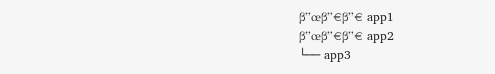β”œβ”€β”€ app1
β”œβ”€β”€ app2
└── app3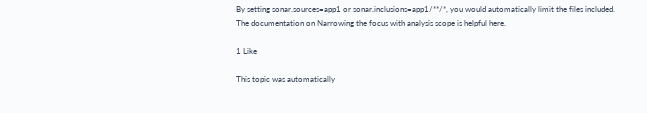By setting sonar.sources=app1 or sonar.inclusions=app1/**/*, you would automatically limit the files included. The documentation on Narrowing the focus with analysis scope is helpful here.

1 Like

This topic was automatically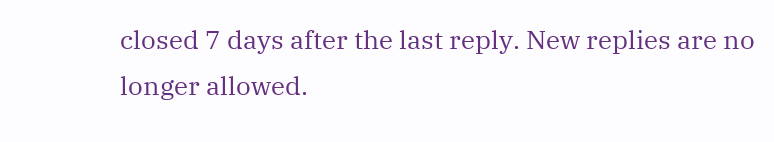closed 7 days after the last reply. New replies are no longer allowed.